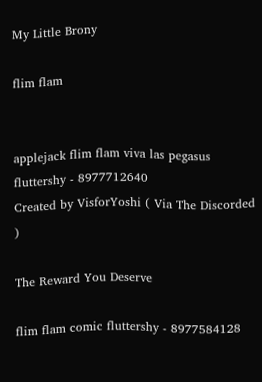My Little Brony

flim flam


applejack flim flam viva las pegasus fluttershy - 8977712640
Created by VisforYoshi ( Via The Discorded )

The Reward You Deserve

flim flam comic fluttershy - 8977584128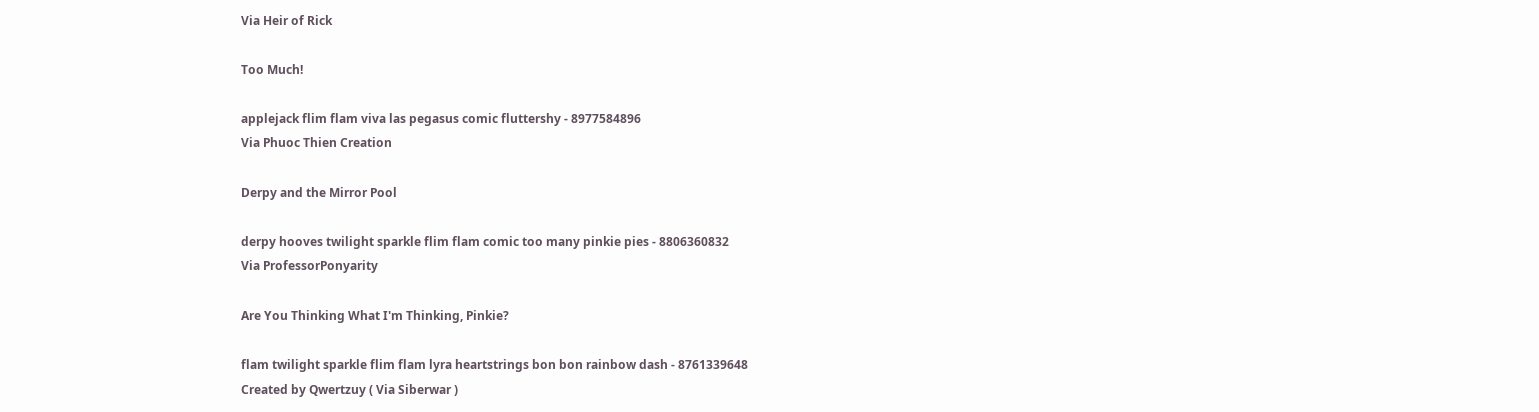Via Heir of Rick

Too Much!

applejack flim flam viva las pegasus comic fluttershy - 8977584896
Via Phuoc Thien Creation

Derpy and the Mirror Pool

derpy hooves twilight sparkle flim flam comic too many pinkie pies - 8806360832
Via ProfessorPonyarity

Are You Thinking What I'm Thinking, Pinkie?

flam twilight sparkle flim flam lyra heartstrings bon bon rainbow dash - 8761339648
Created by Qwertzuy ( Via Siberwar )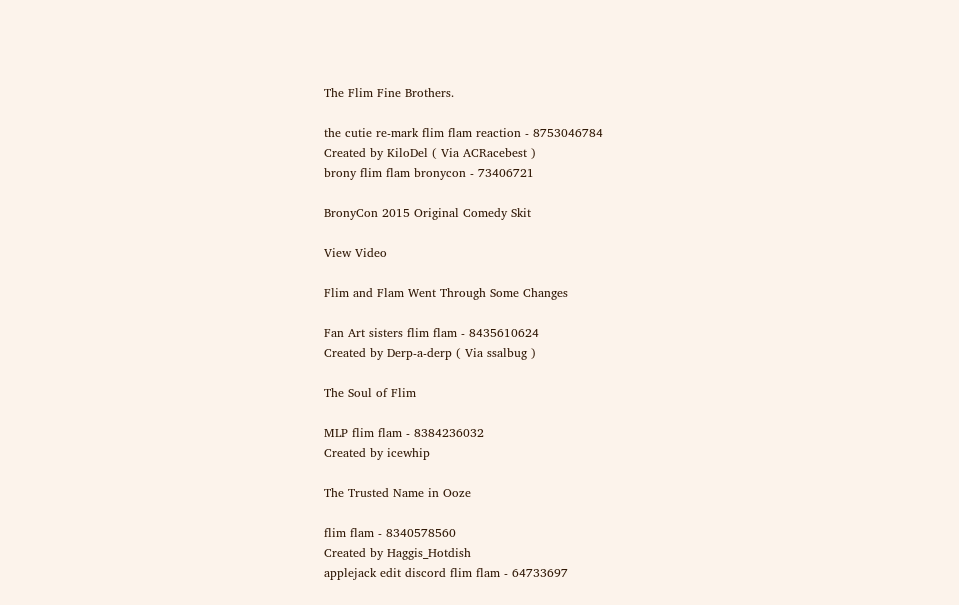The Flim Fine Brothers.

the cutie re-mark flim flam reaction - 8753046784
Created by KiloDel ( Via ACRacebest )
brony flim flam bronycon - 73406721

BronyCon 2015 Original Comedy Skit

View Video

Flim and Flam Went Through Some Changes

Fan Art sisters flim flam - 8435610624
Created by Derp-a-derp ( Via ssalbug )

The Soul of Flim

MLP flim flam - 8384236032
Created by icewhip

The Trusted Name in Ooze

flim flam - 8340578560
Created by Haggis_Hotdish
applejack edit discord flim flam - 64733697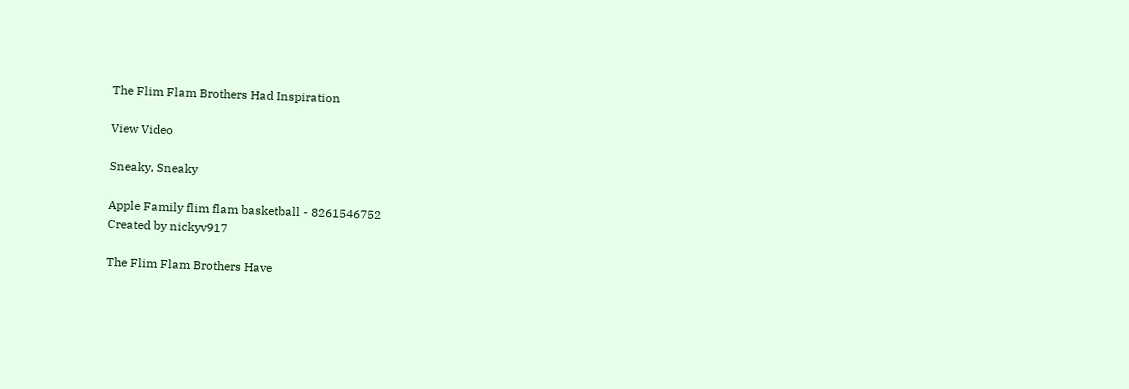The Flim Flam Brothers Had Inspiration

View Video

Sneaky, Sneaky

Apple Family flim flam basketball - 8261546752
Created by nickyv917

The Flim Flam Brothers Have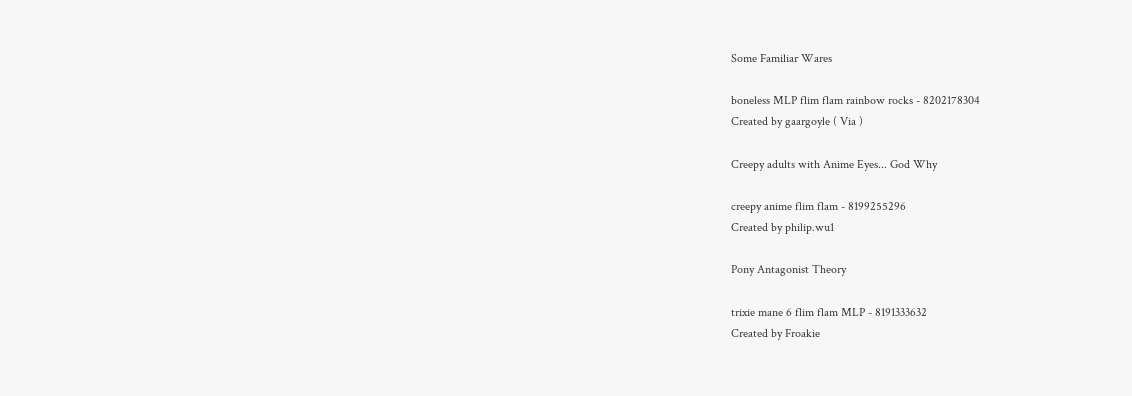Some Familiar Wares

boneless MLP flim flam rainbow rocks - 8202178304
Created by gaargoyle ( Via )

Creepy adults with Anime Eyes... God Why

creepy anime flim flam - 8199255296
Created by philip.wu1

Pony Antagonist Theory

trixie mane 6 flim flam MLP - 8191333632
Created by Froakie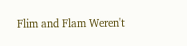Flim and Flam Weren't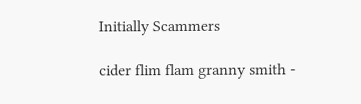Initially Scammers

cider flim flam granny smith -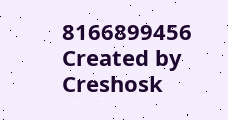8166899456
Created by Creshosk